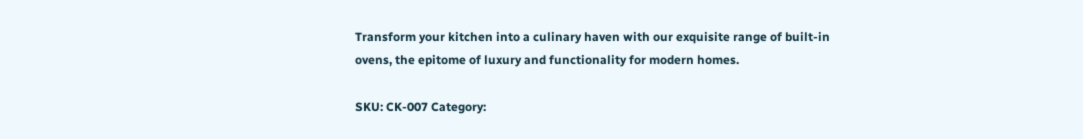Transform your kitchen into a culinary haven with our exquisite range of built-in ovens, the epitome of luxury and functionality for modern homes.

SKU: CK-007 Category: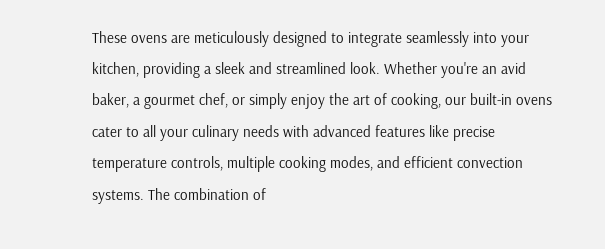These ovens are meticulously designed to integrate seamlessly into your kitchen, providing a sleek and streamlined look. Whether you're an avid baker, a gourmet chef, or simply enjoy the art of cooking, our built-in ovens cater to all your culinary needs with advanced features like precise temperature controls, multiple cooking modes, and efficient convection systems. The combination of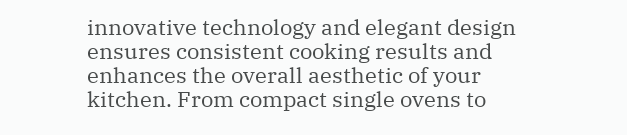innovative technology and elegant design ensures consistent cooking results and enhances the overall aesthetic of your kitchen. From compact single ovens to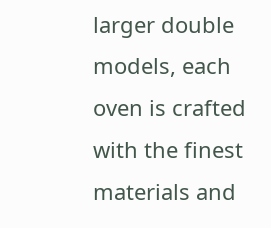larger double models, each oven is crafted with the finest materials and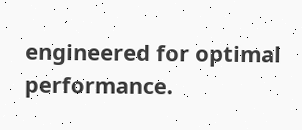engineered for optimal performance.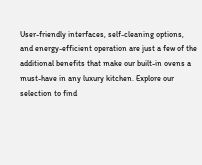User-friendly interfaces, self-cleaning options, and energy-efficient operation are just a few of the additional benefits that make our built-in ovens a must-have in any luxury kitchen. Explore our selection to find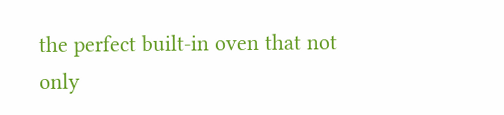the perfect built-in oven that not only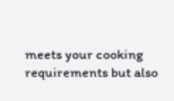meets your cooking requirements but also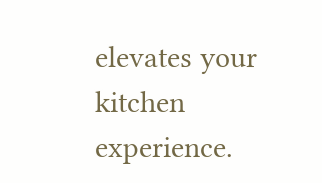elevates your kitchen experience.